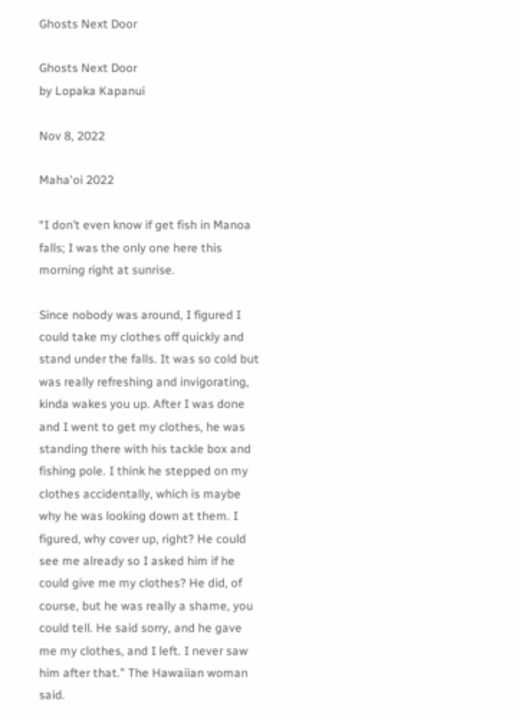Ghosts Next Door

Ghosts Next Door
by Lopaka Kapanui

Nov 8, 2022

Maha'oi 2022

“I don’t even know if get fish in Manoa falls; I was the only one here this morning right at sunrise.

Since nobody was around, I figured I could take my clothes off quickly and stand under the falls. It was so cold but was really refreshing and invigorating, kinda wakes you up. After I was done and I went to get my clothes, he was standing there with his tackle box and fishing pole. I think he stepped on my clothes accidentally, which is maybe why he was looking down at them. I figured, why cover up, right? He could see me already so I asked him if he could give me my clothes? He did, of course, but he was really a shame, you could tell. He said sorry, and he gave me my clothes, and I left. I never saw him after that.” The Hawaiian woman said.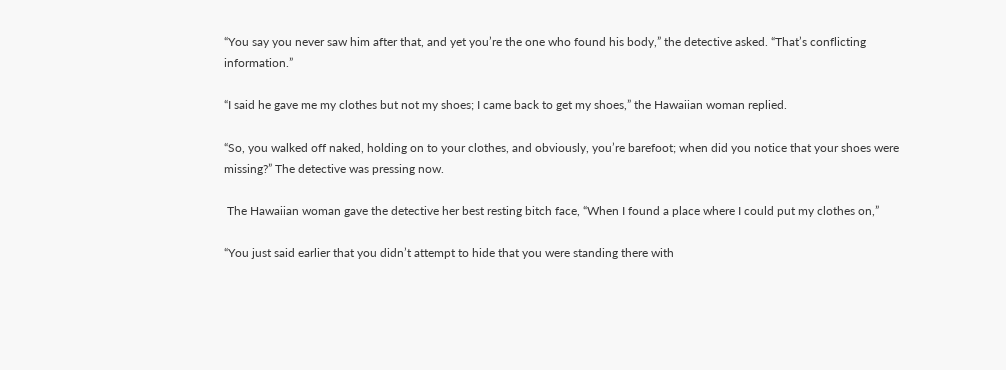“You say you never saw him after that, and yet you’re the one who found his body,” the detective asked. “That’s conflicting information.”

“I said he gave me my clothes but not my shoes; I came back to get my shoes,” the Hawaiian woman replied.

“So, you walked off naked, holding on to your clothes, and obviously, you’re barefoot; when did you notice that your shoes were missing?” The detective was pressing now.

 The Hawaiian woman gave the detective her best resting bitch face, “When I found a place where I could put my clothes on,”

“You just said earlier that you didn’t attempt to hide that you were standing there with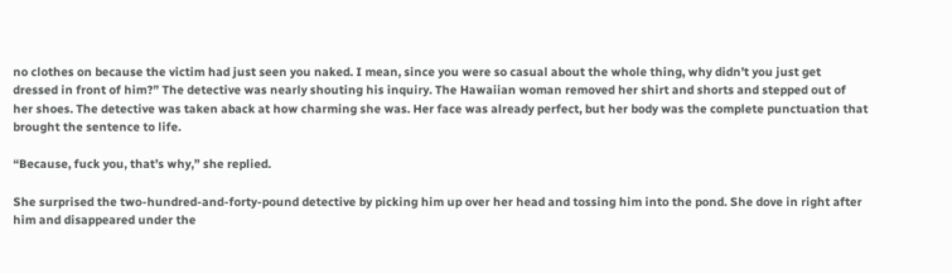no clothes on because the victim had just seen you naked. I mean, since you were so casual about the whole thing, why didn’t you just get dressed in front of him?” The detective was nearly shouting his inquiry. The Hawaiian woman removed her shirt and shorts and stepped out of her shoes. The detective was taken aback at how charming she was. Her face was already perfect, but her body was the complete punctuation that brought the sentence to life.

“Because, fuck you, that’s why,” she replied.

She surprised the two-hundred-and-forty-pound detective by picking him up over her head and tossing him into the pond. She dove in right after him and disappeared under the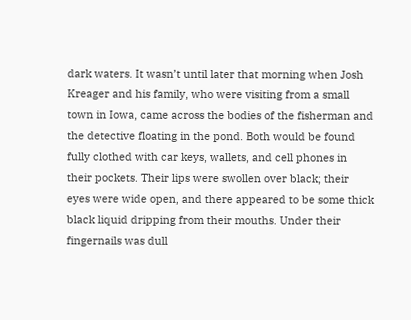dark waters. It wasn’t until later that morning when Josh Kreager and his family, who were visiting from a small town in Iowa, came across the bodies of the fisherman and the detective floating in the pond. Both would be found fully clothed with car keys, wallets, and cell phones in their pockets. Their lips were swollen over black; their eyes were wide open, and there appeared to be some thick black liquid dripping from their mouths. Under their fingernails was dull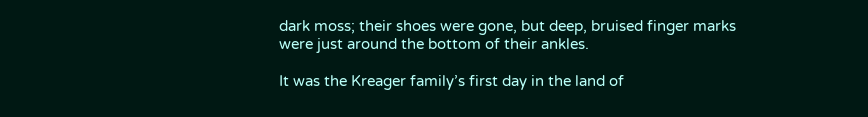dark moss; their shoes were gone, but deep, bruised finger marks were just around the bottom of their ankles.

It was the Kreager family’s first day in the land of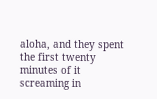aloha, and they spent the first twenty minutes of it screaming in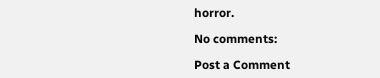horror.

No comments:

Post a Comment